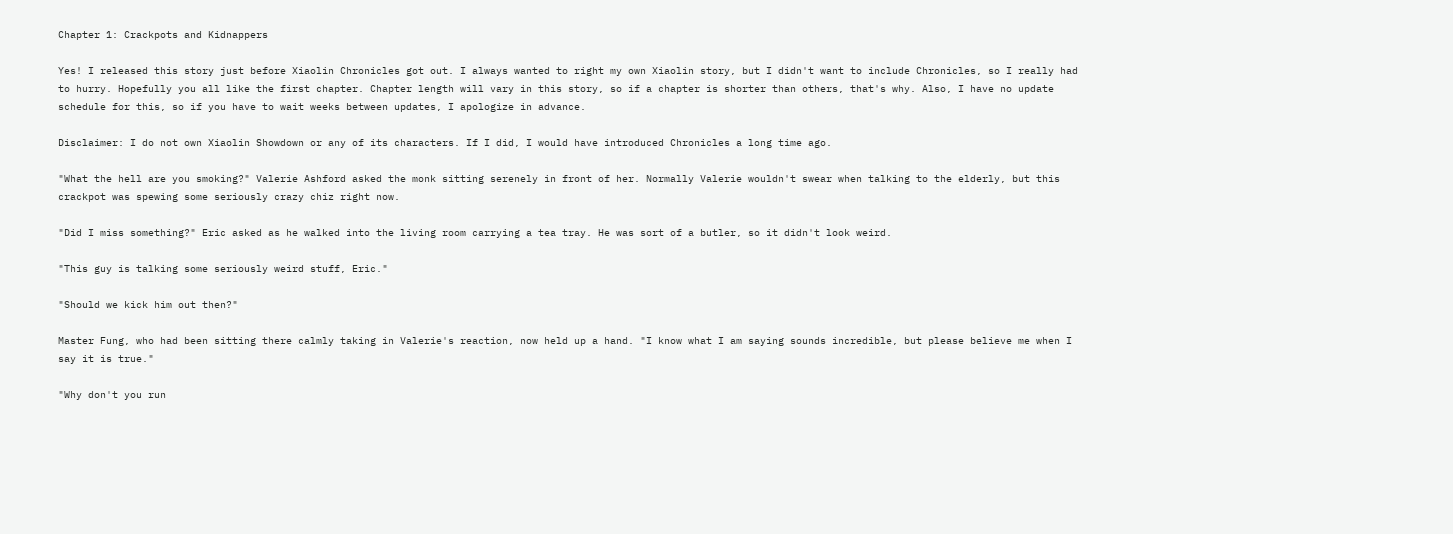Chapter 1: Crackpots and Kidnappers

Yes! I released this story just before Xiaolin Chronicles got out. I always wanted to right my own Xiaolin story, but I didn't want to include Chronicles, so I really had to hurry. Hopefully you all like the first chapter. Chapter length will vary in this story, so if a chapter is shorter than others, that's why. Also, I have no update schedule for this, so if you have to wait weeks between updates, I apologize in advance.

Disclaimer: I do not own Xiaolin Showdown or any of its characters. If I did, I would have introduced Chronicles a long time ago.

"What the hell are you smoking?" Valerie Ashford asked the monk sitting serenely in front of her. Normally Valerie wouldn't swear when talking to the elderly, but this crackpot was spewing some seriously crazy chiz right now.

"Did I miss something?" Eric asked as he walked into the living room carrying a tea tray. He was sort of a butler, so it didn't look weird.

"This guy is talking some seriously weird stuff, Eric."

"Should we kick him out then?"

Master Fung, who had been sitting there calmly taking in Valerie's reaction, now held up a hand. "I know what I am saying sounds incredible, but please believe me when I say it is true."

"Why don't you run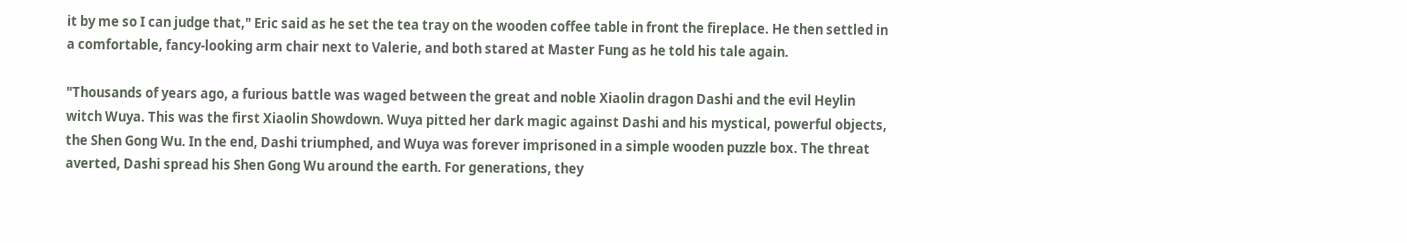it by me so I can judge that," Eric said as he set the tea tray on the wooden coffee table in front the fireplace. He then settled in a comfortable, fancy-looking arm chair next to Valerie, and both stared at Master Fung as he told his tale again.

"Thousands of years ago, a furious battle was waged between the great and noble Xiaolin dragon Dashi and the evil Heylin witch Wuya. This was the first Xiaolin Showdown. Wuya pitted her dark magic against Dashi and his mystical, powerful objects, the Shen Gong Wu. In the end, Dashi triumphed, and Wuya was forever imprisoned in a simple wooden puzzle box. The threat averted, Dashi spread his Shen Gong Wu around the earth. For generations, they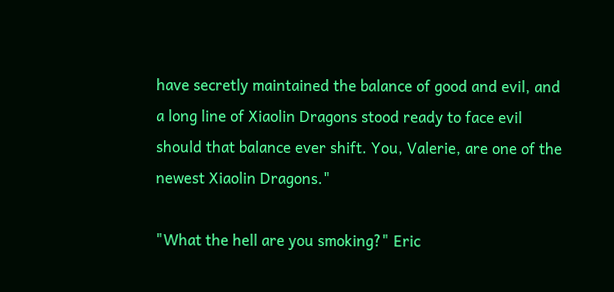have secretly maintained the balance of good and evil, and a long line of Xiaolin Dragons stood ready to face evil should that balance ever shift. You, Valerie, are one of the newest Xiaolin Dragons."

"What the hell are you smoking?" Eric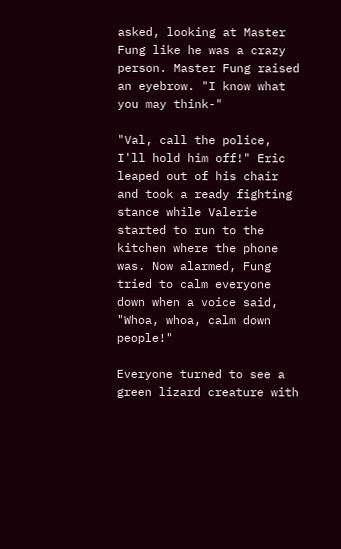asked, looking at Master Fung like he was a crazy person. Master Fung raised an eyebrow. "I know what you may think-"

"Val, call the police, I'll hold him off!" Eric leaped out of his chair and took a ready fighting stance while Valerie started to run to the kitchen where the phone was. Now alarmed, Fung tried to calm everyone down when a voice said, "Whoa, whoa, calm down people!"

Everyone turned to see a green lizard creature with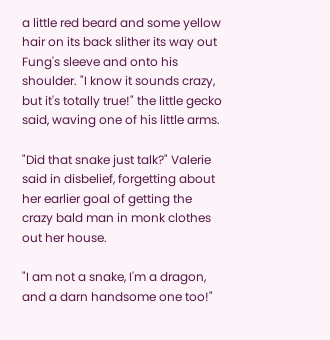a little red beard and some yellow hair on its back slither its way out Fung's sleeve and onto his shoulder. "I know it sounds crazy, but it's totally true!" the little gecko said, waving one of his little arms.

"Did that snake just talk?" Valerie said in disbelief, forgetting about her earlier goal of getting the crazy bald man in monk clothes out her house.

"I am not a snake, I'm a dragon, and a darn handsome one too!"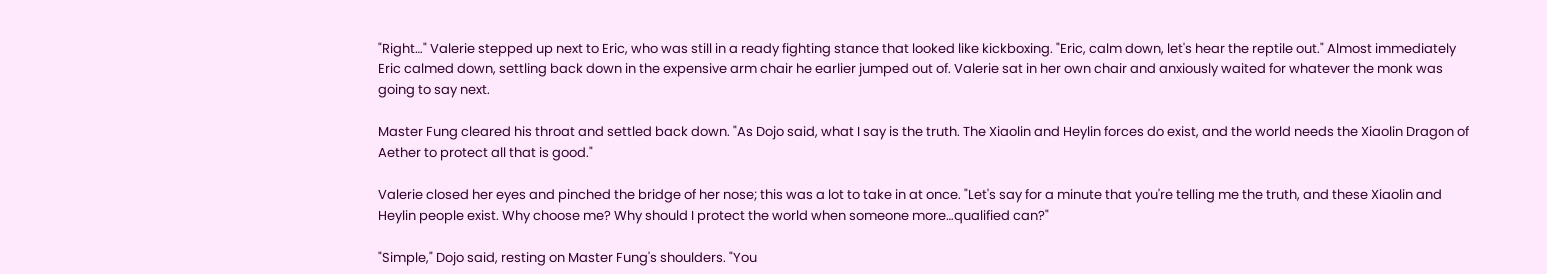"Right…" Valerie stepped up next to Eric, who was still in a ready fighting stance that looked like kickboxing. "Eric, calm down, let's hear the reptile out." Almost immediately Eric calmed down, settling back down in the expensive arm chair he earlier jumped out of. Valerie sat in her own chair and anxiously waited for whatever the monk was going to say next.

Master Fung cleared his throat and settled back down. "As Dojo said, what I say is the truth. The Xiaolin and Heylin forces do exist, and the world needs the Xiaolin Dragon of Aether to protect all that is good."

Valerie closed her eyes and pinched the bridge of her nose; this was a lot to take in at once. "Let's say for a minute that you're telling me the truth, and these Xiaolin and Heylin people exist. Why choose me? Why should I protect the world when someone more…qualified can?"

"Simple," Dojo said, resting on Master Fung's shoulders. "You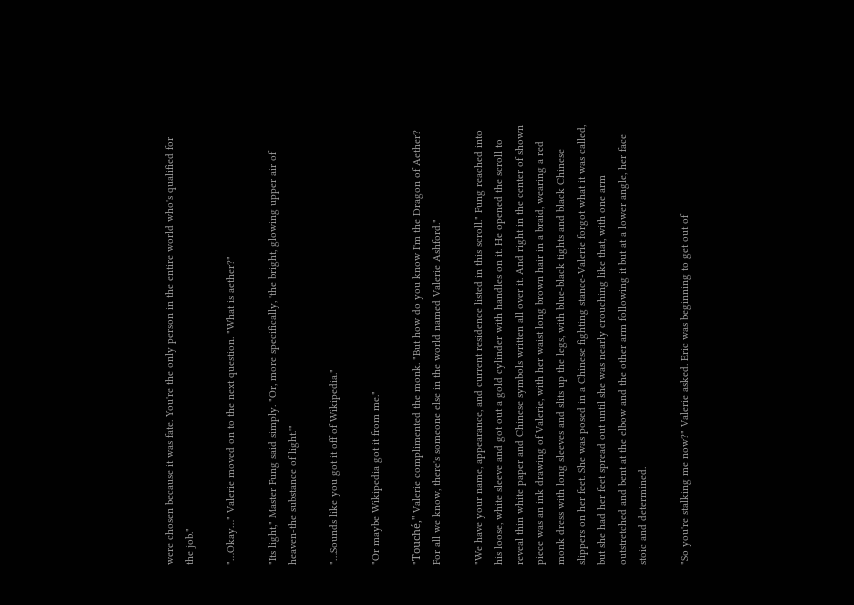were chosen because it was fate. You're the only person in the entire world who's qualified for the job."

"…Okay…" Valerie moved on to the next question. "What is aether?"

"Its light," Master Fung said simply. "Or, more specifically, 'the bright, glowing upper air of heaven-the substance of light.'"

"…Sounds like you got it off of Wikipedia."

"Or maybe Wikipedia got it from me."

"Touché," Valerie complimented the monk. "But how do you know I'm the Dragon of Aether? For all we know, there's someone else in the world named Valerie Ashford."

"We have your name, appearance, and current residence listed in this scroll." Fung reached into his loose, white sleeve and got out a gold cylinder with handles on it. He opened the scroll to reveal thin white paper and Chinese symbols written all over it. And right in the center of shown piece was an ink drawing of Valerie, with her waist long brown hair in a braid, wearing a red monk dress with long sleeves and slits up the legs, with blue-black tights and black Chinese slippers on her feet. She was posed in a Chinese fighting stance-Valerie forgot what it was called, but she had her feet spread out until she was nearly crouching like that, with one arm outstretched and bent at the elbow and the other arm following it but at a lower angle, her face stoic and determined.

"So you're stalking me now?" Valerie asked. Eric was beginning to get out of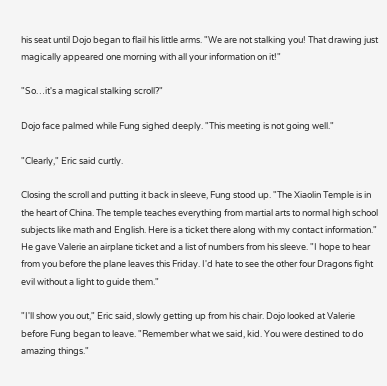his seat until Dojo began to flail his little arms. "We are not stalking you! That drawing just magically appeared one morning with all your information on it!"

"So…it's a magical stalking scroll?"

Dojo face palmed while Fung sighed deeply. "This meeting is not going well."

"Clearly," Eric said curtly.

Closing the scroll and putting it back in sleeve, Fung stood up. "The Xiaolin Temple is in the heart of China. The temple teaches everything from martial arts to normal high school subjects like math and English. Here is a ticket there along with my contact information." He gave Valerie an airplane ticket and a list of numbers from his sleeve. "I hope to hear from you before the plane leaves this Friday. I'd hate to see the other four Dragons fight evil without a light to guide them."

"I'll show you out," Eric said, slowly getting up from his chair. Dojo looked at Valerie before Fung began to leave. "Remember what we said, kid. You were destined to do amazing things."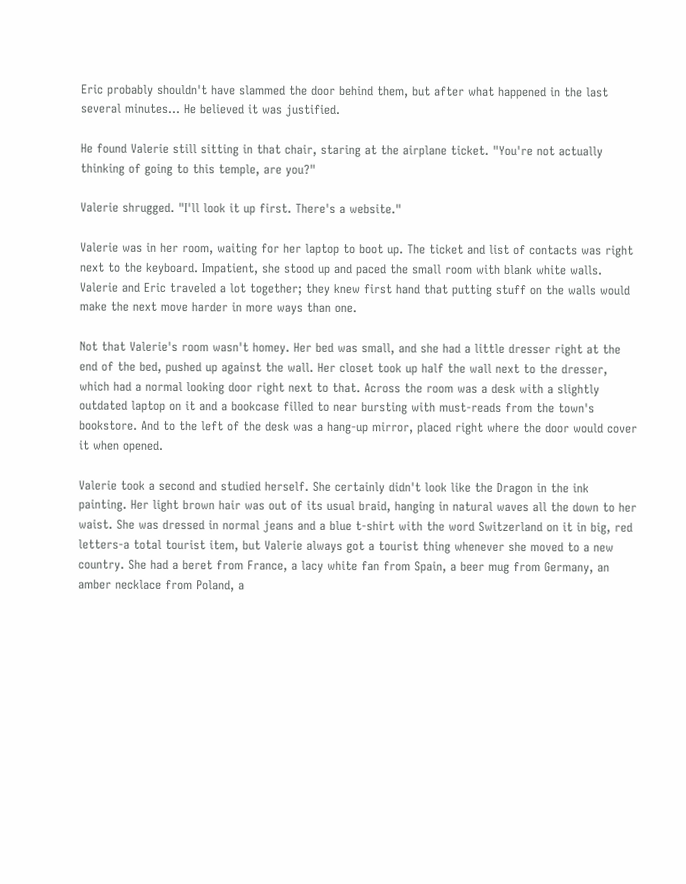Eric probably shouldn't have slammed the door behind them, but after what happened in the last several minutes… He believed it was justified.

He found Valerie still sitting in that chair, staring at the airplane ticket. "You're not actually thinking of going to this temple, are you?"

Valerie shrugged. "I'll look it up first. There's a website."

Valerie was in her room, waiting for her laptop to boot up. The ticket and list of contacts was right next to the keyboard. Impatient, she stood up and paced the small room with blank white walls. Valerie and Eric traveled a lot together; they knew first hand that putting stuff on the walls would make the next move harder in more ways than one.

Not that Valerie's room wasn't homey. Her bed was small, and she had a little dresser right at the end of the bed, pushed up against the wall. Her closet took up half the wall next to the dresser, which had a normal looking door right next to that. Across the room was a desk with a slightly outdated laptop on it and a bookcase filled to near bursting with must-reads from the town's bookstore. And to the left of the desk was a hang-up mirror, placed right where the door would cover it when opened.

Valerie took a second and studied herself. She certainly didn't look like the Dragon in the ink painting. Her light brown hair was out of its usual braid, hanging in natural waves all the down to her waist. She was dressed in normal jeans and a blue t-shirt with the word Switzerland on it in big, red letters-a total tourist item, but Valerie always got a tourist thing whenever she moved to a new country. She had a beret from France, a lacy white fan from Spain, a beer mug from Germany, an amber necklace from Poland, a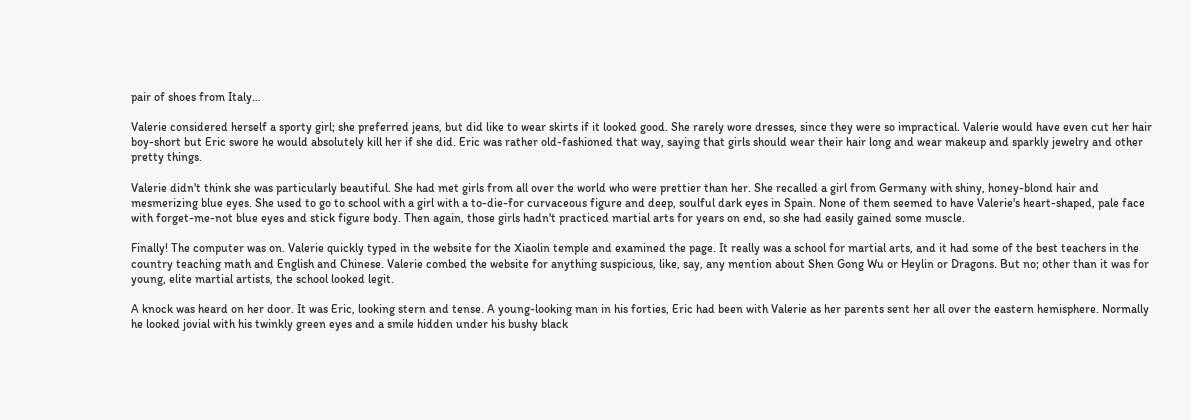pair of shoes from Italy…

Valerie considered herself a sporty girl; she preferred jeans, but did like to wear skirts if it looked good. She rarely wore dresses, since they were so impractical. Valerie would have even cut her hair boy-short but Eric swore he would absolutely kill her if she did. Eric was rather old-fashioned that way, saying that girls should wear their hair long and wear makeup and sparkly jewelry and other pretty things.

Valerie didn't think she was particularly beautiful. She had met girls from all over the world who were prettier than her. She recalled a girl from Germany with shiny, honey-blond hair and mesmerizing blue eyes. She used to go to school with a girl with a to-die-for curvaceous figure and deep, soulful dark eyes in Spain. None of them seemed to have Valerie's heart-shaped, pale face with forget-me-not blue eyes and stick figure body. Then again, those girls hadn't practiced martial arts for years on end, so she had easily gained some muscle.

Finally! The computer was on. Valerie quickly typed in the website for the Xiaolin temple and examined the page. It really was a school for martial arts, and it had some of the best teachers in the country teaching math and English and Chinese. Valerie combed the website for anything suspicious, like, say, any mention about Shen Gong Wu or Heylin or Dragons. But no; other than it was for young, elite martial artists, the school looked legit.

A knock was heard on her door. It was Eric, looking stern and tense. A young-looking man in his forties, Eric had been with Valerie as her parents sent her all over the eastern hemisphere. Normally he looked jovial with his twinkly green eyes and a smile hidden under his bushy black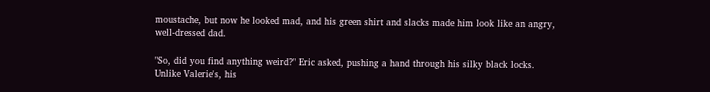moustache, but now he looked mad, and his green shirt and slacks made him look like an angry, well-dressed dad.

"So, did you find anything weird?" Eric asked, pushing a hand through his silky black locks. Unlike Valerie's, his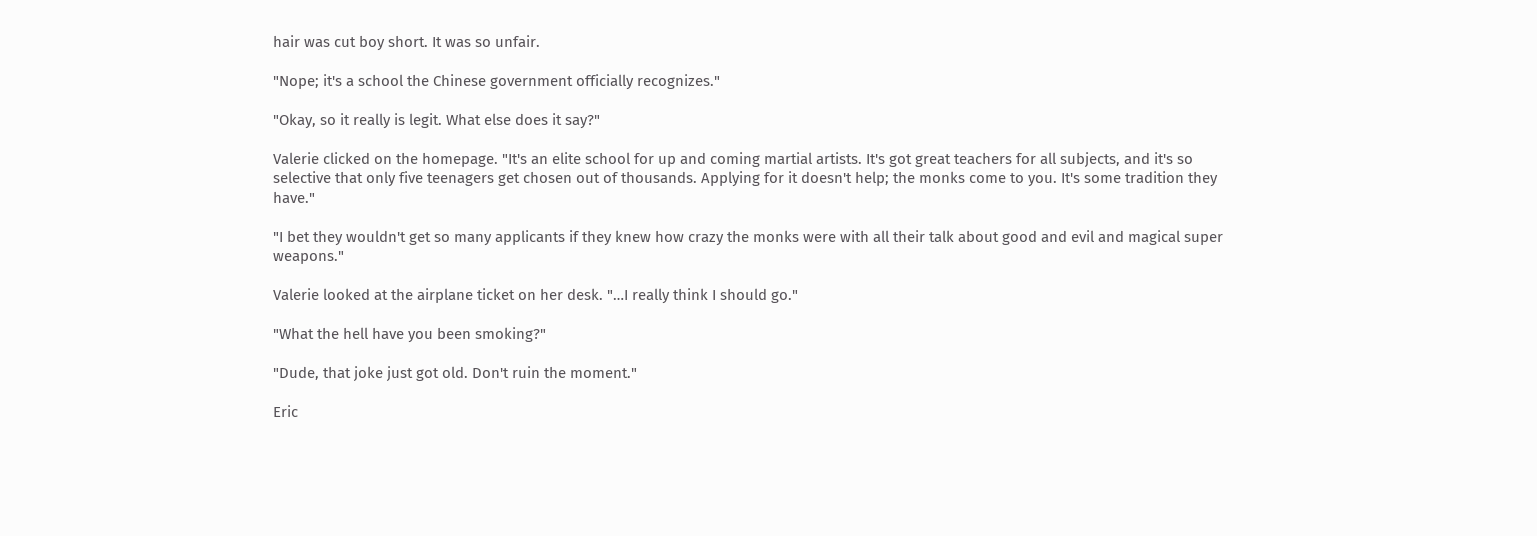hair was cut boy short. It was so unfair.

"Nope; it's a school the Chinese government officially recognizes."

"Okay, so it really is legit. What else does it say?"

Valerie clicked on the homepage. "It's an elite school for up and coming martial artists. It's got great teachers for all subjects, and it's so selective that only five teenagers get chosen out of thousands. Applying for it doesn't help; the monks come to you. It's some tradition they have."

"I bet they wouldn't get so many applicants if they knew how crazy the monks were with all their talk about good and evil and magical super weapons."

Valerie looked at the airplane ticket on her desk. "…I really think I should go."

"What the hell have you been smoking?"

"Dude, that joke just got old. Don't ruin the moment."

Eric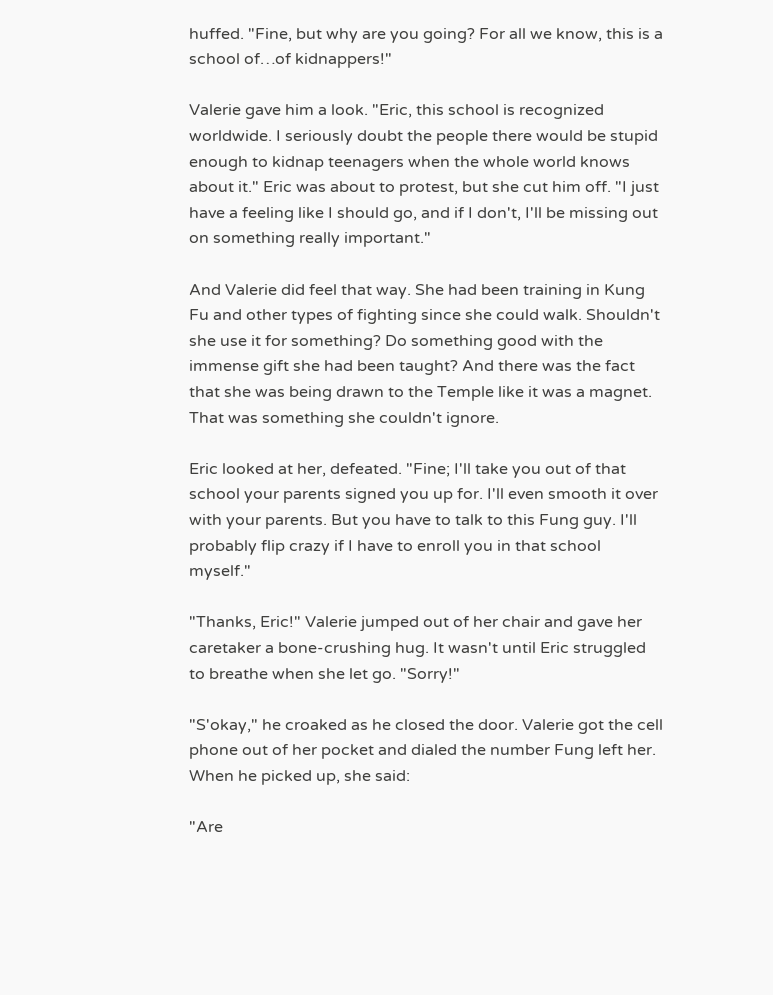huffed. "Fine, but why are you going? For all we know, this is a school of…of kidnappers!"

Valerie gave him a look. "Eric, this school is recognized worldwide. I seriously doubt the people there would be stupid enough to kidnap teenagers when the whole world knows about it." Eric was about to protest, but she cut him off. "I just have a feeling like I should go, and if I don't, I'll be missing out on something really important."

And Valerie did feel that way. She had been training in Kung Fu and other types of fighting since she could walk. Shouldn't she use it for something? Do something good with the immense gift she had been taught? And there was the fact that she was being drawn to the Temple like it was a magnet. That was something she couldn't ignore.

Eric looked at her, defeated. "Fine; I'll take you out of that school your parents signed you up for. I'll even smooth it over with your parents. But you have to talk to this Fung guy. I'll probably flip crazy if I have to enroll you in that school myself."

"Thanks, Eric!" Valerie jumped out of her chair and gave her caretaker a bone-crushing hug. It wasn't until Eric struggled to breathe when she let go. "Sorry!"

"S'okay," he croaked as he closed the door. Valerie got the cell phone out of her pocket and dialed the number Fung left her. When he picked up, she said:

"Are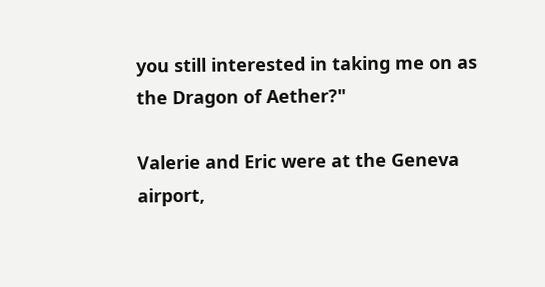you still interested in taking me on as the Dragon of Aether?"

Valerie and Eric were at the Geneva airport,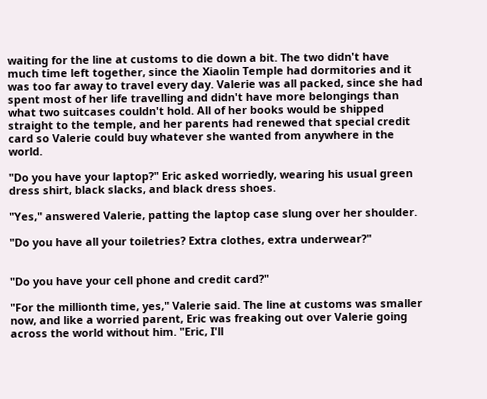waiting for the line at customs to die down a bit. The two didn't have much time left together, since the Xiaolin Temple had dormitories and it was too far away to travel every day. Valerie was all packed, since she had spent most of her life travelling and didn't have more belongings than what two suitcases couldn't hold. All of her books would be shipped straight to the temple, and her parents had renewed that special credit card so Valerie could buy whatever she wanted from anywhere in the world.

"Do you have your laptop?" Eric asked worriedly, wearing his usual green dress shirt, black slacks, and black dress shoes.

"Yes," answered Valerie, patting the laptop case slung over her shoulder.

"Do you have all your toiletries? Extra clothes, extra underwear?"


"Do you have your cell phone and credit card?"

"For the millionth time, yes," Valerie said. The line at customs was smaller now, and like a worried parent, Eric was freaking out over Valerie going across the world without him. "Eric, I'll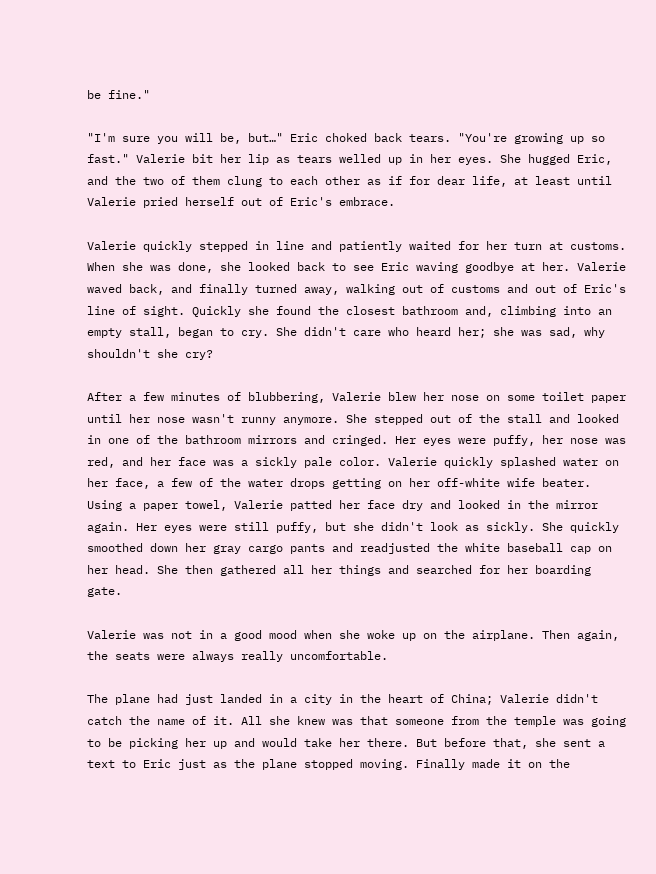be fine."

"I'm sure you will be, but…" Eric choked back tears. "You're growing up so fast." Valerie bit her lip as tears welled up in her eyes. She hugged Eric, and the two of them clung to each other as if for dear life, at least until Valerie pried herself out of Eric's embrace.

Valerie quickly stepped in line and patiently waited for her turn at customs. When she was done, she looked back to see Eric waving goodbye at her. Valerie waved back, and finally turned away, walking out of customs and out of Eric's line of sight. Quickly she found the closest bathroom and, climbing into an empty stall, began to cry. She didn't care who heard her; she was sad, why shouldn't she cry?

After a few minutes of blubbering, Valerie blew her nose on some toilet paper until her nose wasn't runny anymore. She stepped out of the stall and looked in one of the bathroom mirrors and cringed. Her eyes were puffy, her nose was red, and her face was a sickly pale color. Valerie quickly splashed water on her face, a few of the water drops getting on her off-white wife beater. Using a paper towel, Valerie patted her face dry and looked in the mirror again. Her eyes were still puffy, but she didn't look as sickly. She quickly smoothed down her gray cargo pants and readjusted the white baseball cap on her head. She then gathered all her things and searched for her boarding gate.

Valerie was not in a good mood when she woke up on the airplane. Then again, the seats were always really uncomfortable.

The plane had just landed in a city in the heart of China; Valerie didn't catch the name of it. All she knew was that someone from the temple was going to be picking her up and would take her there. But before that, she sent a text to Eric just as the plane stopped moving. Finally made it on the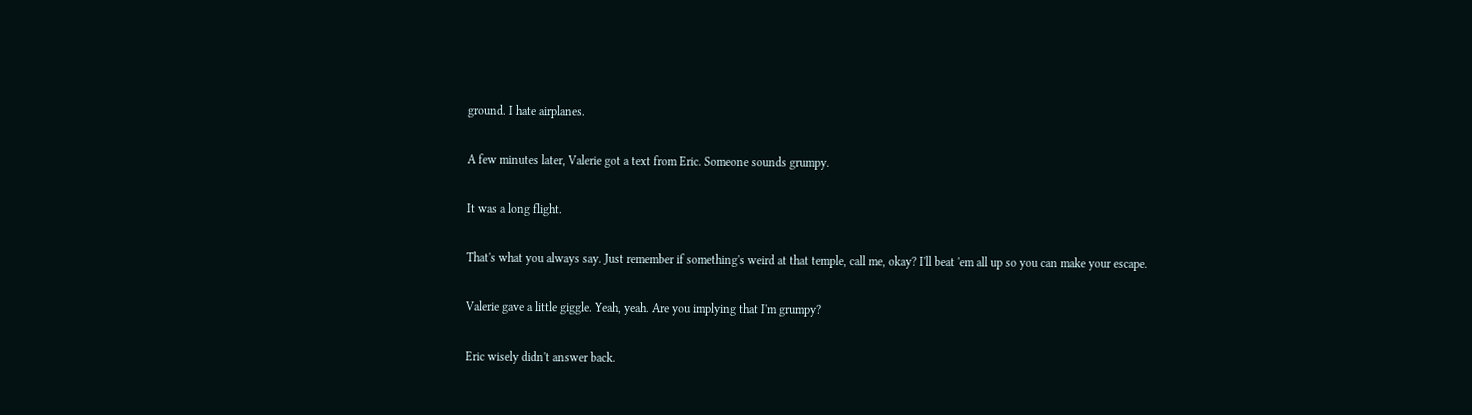ground. I hate airplanes.

A few minutes later, Valerie got a text from Eric. Someone sounds grumpy.

It was a long flight.

That's what you always say. Just remember if something's weird at that temple, call me, okay? I'll beat 'em all up so you can make your escape.

Valerie gave a little giggle. Yeah, yeah. Are you implying that I'm grumpy?

Eric wisely didn't answer back.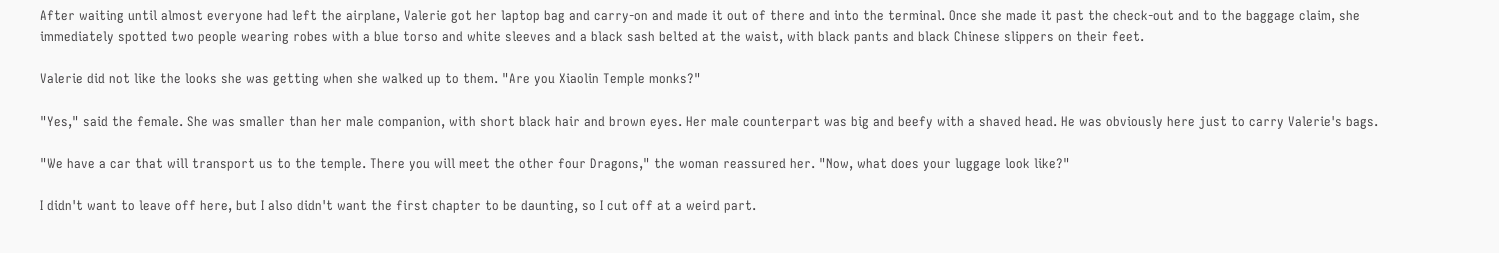After waiting until almost everyone had left the airplane, Valerie got her laptop bag and carry-on and made it out of there and into the terminal. Once she made it past the check-out and to the baggage claim, she immediately spotted two people wearing robes with a blue torso and white sleeves and a black sash belted at the waist, with black pants and black Chinese slippers on their feet.

Valerie did not like the looks she was getting when she walked up to them. "Are you Xiaolin Temple monks?"

"Yes," said the female. She was smaller than her male companion, with short black hair and brown eyes. Her male counterpart was big and beefy with a shaved head. He was obviously here just to carry Valerie's bags.

"We have a car that will transport us to the temple. There you will meet the other four Dragons," the woman reassured her. "Now, what does your luggage look like?"

I didn't want to leave off here, but I also didn't want the first chapter to be daunting, so I cut off at a weird part.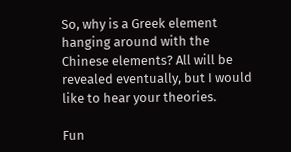So, why is a Greek element hanging around with the Chinese elements? All will be revealed eventually, but I would like to hear your theories.

Fun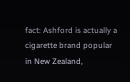fact: Ashford is actually a cigarette brand popular in New Zealand,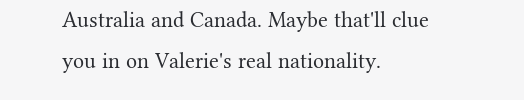Australia and Canada. Maybe that'll clue you in on Valerie's real nationality.